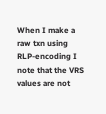When I make a raw txn using RLP-encoding I note that the VRS values are not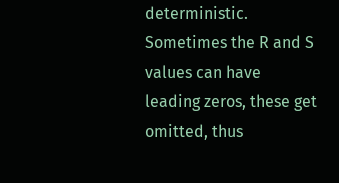deterministic. Sometimes the R and S values can have leading zeros, these get omitted, thus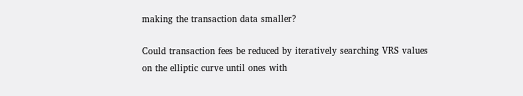making the transaction data smaller?

Could transaction fees be reduced by iteratively searching VRS values on the elliptic curve until ones with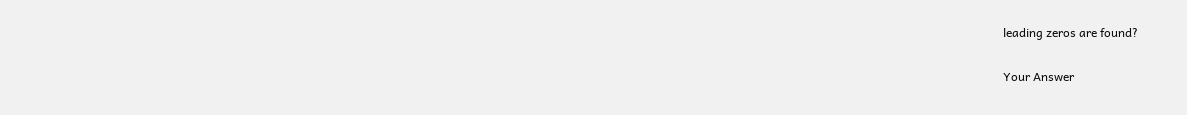leading zeros are found?

Your Answer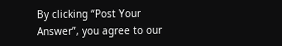By clicking “Post Your Answer”, you agree to our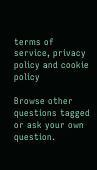terms of service, privacy policy and cookie policy

Browse other questions tagged or ask your own question.